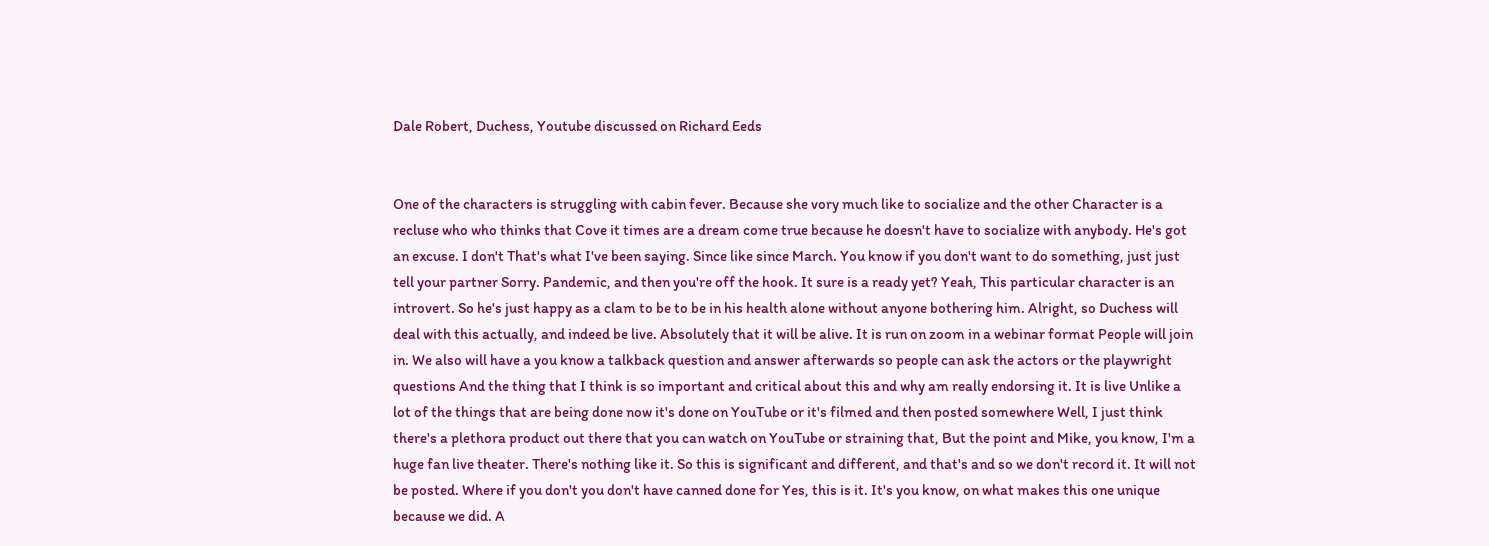Dale Robert, Duchess, Youtube discussed on Richard Eeds


One of the characters is struggling with cabin fever. Because she vory much like to socialize and the other Character is a recluse who who thinks that Cove it times are a dream come true because he doesn't have to socialize with anybody. He's got an excuse. I don't That's what I've been saying. Since like since March. You know if you don't want to do something, just just tell your partner Sorry. Pandemic, and then you're off the hook. It sure is a ready yet? Yeah, This particular character is an introvert. So he's just happy as a clam to be to be in his health alone without anyone bothering him. Alright, so Duchess will deal with this actually, and indeed be live. Absolutely that it will be alive. It is run on zoom in a webinar format People will join in. We also will have a you know a talkback question and answer afterwards so people can ask the actors or the playwright questions And the thing that I think is so important and critical about this and why am really endorsing it. It is live Unlike a lot of the things that are being done now it's done on YouTube or it's filmed and then posted somewhere Well, I just think there's a plethora product out there that you can watch on YouTube or straining that, But the point and Mike, you know, I'm a huge fan live theater. There's nothing like it. So this is significant and different, and that's and so we don't record it. It will not be posted. Where if you don't you don't have canned done for Yes, this is it. It's you know, on what makes this one unique because we did. A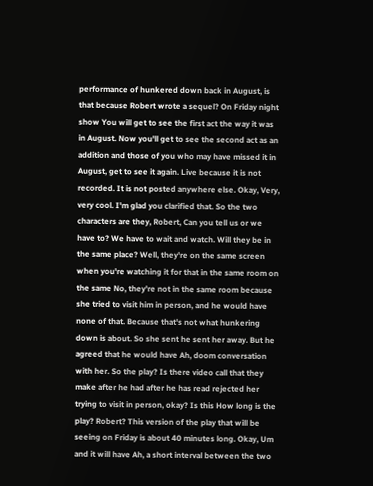performance of hunkered down back in August, is that because Robert wrote a sequel? On Friday night show You will get to see the first act the way it was in August. Now you'll get to see the second act as an addition and those of you who may have missed it in August, get to see it again. Live because it is not recorded. It is not posted anywhere else. Okay, Very, very cool. I'm glad you clarified that. So the two characters are they, Robert, Can you tell us or we have to? We have to wait and watch. Will they be in the same place? Well, they're on the same screen when you're watching it for that in the same room on the same No, they're not in the same room because she tried to visit him in person, and he would have none of that. Because that's not what hunkering down is about. So she sent he sent her away. But he agreed that he would have Ah, doom conversation with her. So the play? Is there video call that they make after he had after he has read rejected her trying to visit in person, okay? Is this How long is the play? Robert? This version of the play that will be seeing on Friday is about 40 minutes long. Okay, Um and it will have Ah, a short interval between the two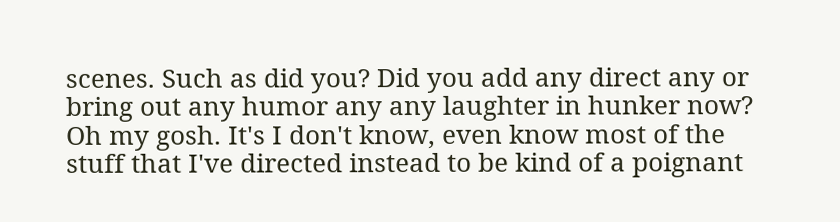scenes. Such as did you? Did you add any direct any or bring out any humor any any laughter in hunker now? Oh my gosh. It's I don't know, even know most of the stuff that I've directed instead to be kind of a poignant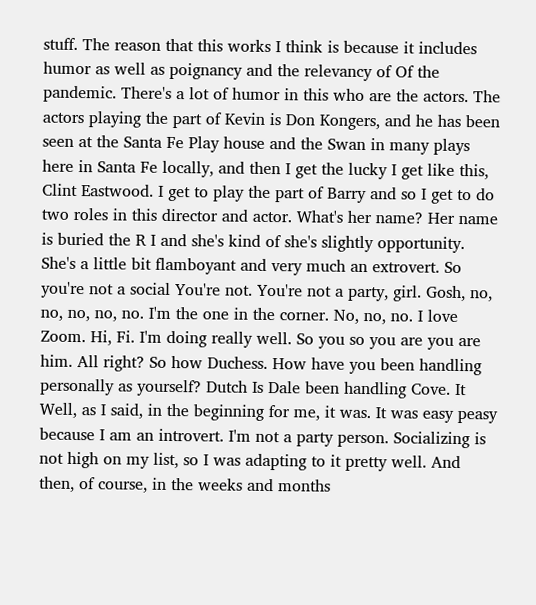stuff. The reason that this works I think is because it includes humor as well as poignancy and the relevancy of Of the pandemic. There's a lot of humor in this who are the actors. The actors playing the part of Kevin is Don Kongers, and he has been seen at the Santa Fe Play house and the Swan in many plays here in Santa Fe locally, and then I get the lucky I get like this, Clint Eastwood. I get to play the part of Barry and so I get to do two roles in this director and actor. What's her name? Her name is buried the R I and she's kind of she's slightly opportunity. She's a little bit flamboyant and very much an extrovert. So you're not a social You're not. You're not a party, girl. Gosh, no, no, no, no, no. I'm the one in the corner. No, no, no. I love Zoom. Hi, Fi. I'm doing really well. So you so you are you are him. All right? So how Duchess. How have you been handling personally as yourself? Dutch Is Dale been handling Cove. It Well, as I said, in the beginning for me, it was. It was easy peasy because I am an introvert. I'm not a party person. Socializing is not high on my list, so I was adapting to it pretty well. And then, of course, in the weeks and months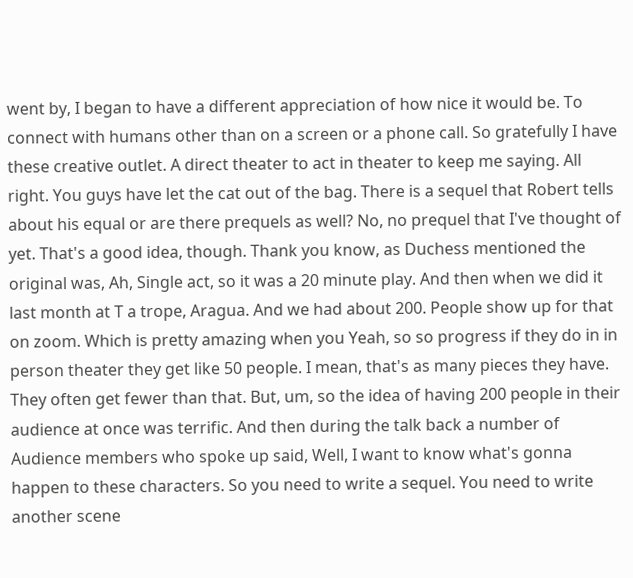went by, I began to have a different appreciation of how nice it would be. To connect with humans other than on a screen or a phone call. So gratefully I have these creative outlet. A direct theater to act in theater to keep me saying. All right. You guys have let the cat out of the bag. There is a sequel that Robert tells about his equal or are there prequels as well? No, no prequel that I've thought of yet. That's a good idea, though. Thank you know, as Duchess mentioned the original was, Ah, Single act, so it was a 20 minute play. And then when we did it last month at T a trope, Aragua. And we had about 200. People show up for that on zoom. Which is pretty amazing when you Yeah, so so progress if they do in in person theater they get like 50 people. I mean, that's as many pieces they have. They often get fewer than that. But, um, so the idea of having 200 people in their audience at once was terrific. And then during the talk back a number of Audience members who spoke up said, Well, I want to know what's gonna happen to these characters. So you need to write a sequel. You need to write another scene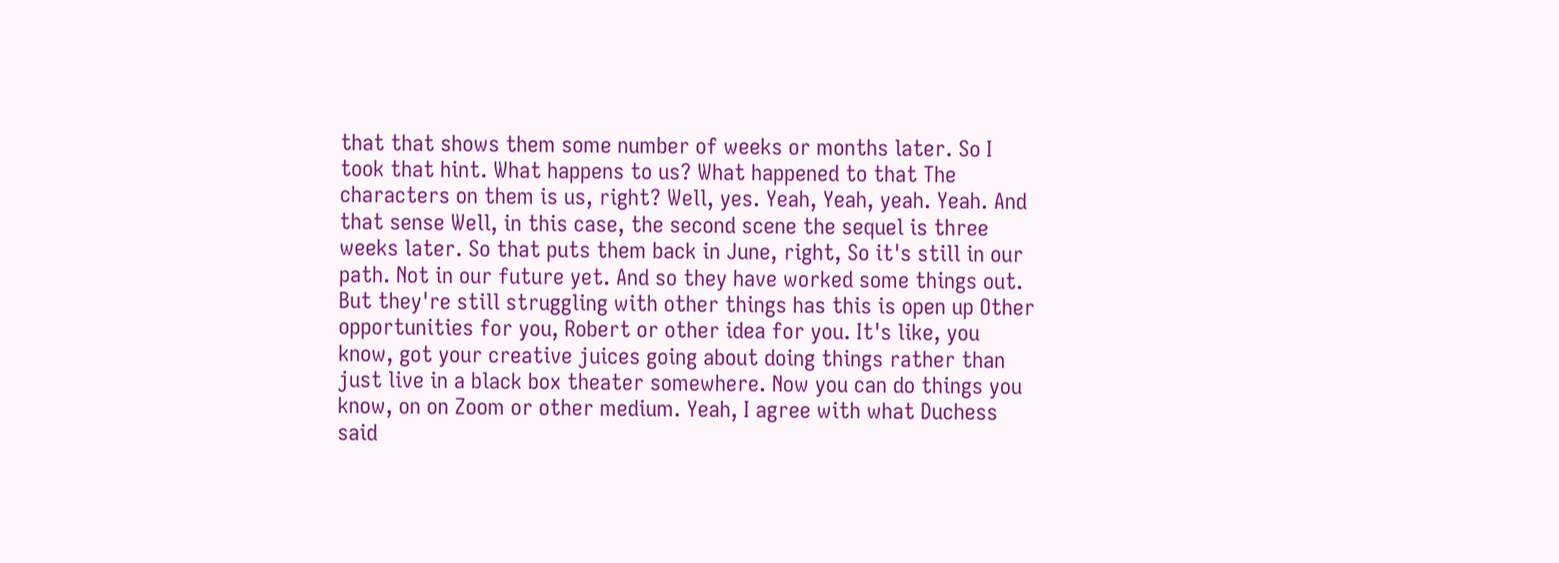that that shows them some number of weeks or months later. So I took that hint. What happens to us? What happened to that The characters on them is us, right? Well, yes. Yeah, Yeah, yeah. Yeah. And that sense Well, in this case, the second scene the sequel is three weeks later. So that puts them back in June, right, So it's still in our path. Not in our future yet. And so they have worked some things out. But they're still struggling with other things has this is open up Other opportunities for you, Robert or other idea for you. It's like, you know, got your creative juices going about doing things rather than just live in a black box theater somewhere. Now you can do things you know, on on Zoom or other medium. Yeah, I agree with what Duchess said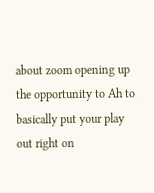about zoom opening up the opportunity to Ah to basically put your play out right on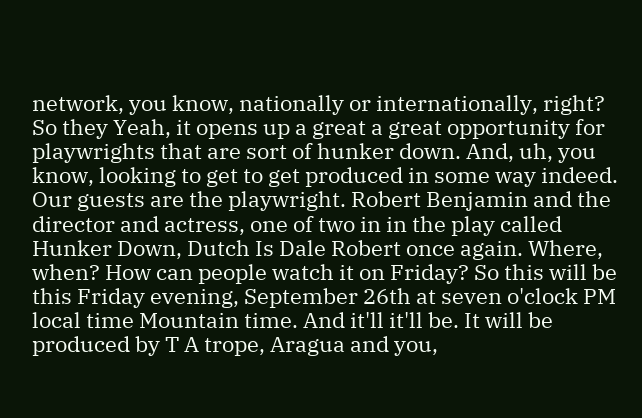network, you know, nationally or internationally, right? So they Yeah, it opens up a great a great opportunity for playwrights that are sort of hunker down. And, uh, you know, looking to get to get produced in some way indeed. Our guests are the playwright. Robert Benjamin and the director and actress, one of two in in the play called Hunker Down, Dutch Is Dale Robert once again. Where, when? How can people watch it on Friday? So this will be this Friday evening, September 26th at seven o'clock PM local time Mountain time. And it'll it'll be. It will be produced by T A trope, Aragua and you,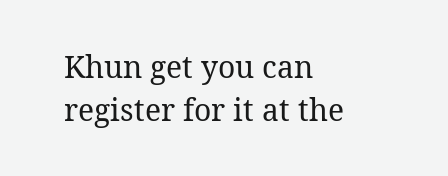Khun get you can register for it at the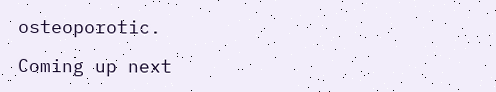osteoporotic.

Coming up next